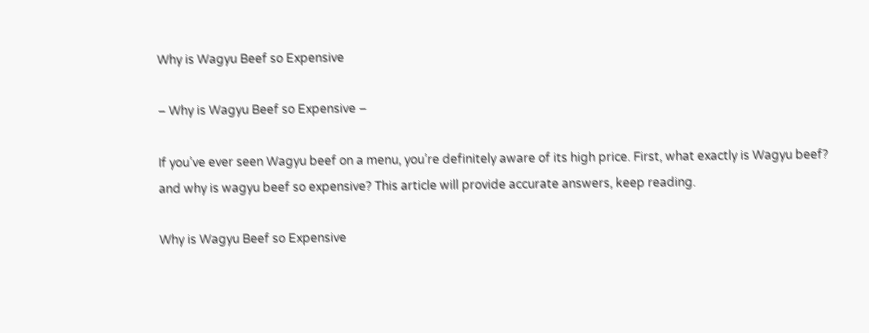Why is Wagyu Beef so Expensive

– Why is Wagyu Beef so Expensive –

If you’ve ever seen Wagyu beef on a menu, you’re definitely aware of its high price. First, what exactly is Wagyu beef? and why is wagyu beef so expensive? This article will provide accurate answers, keep reading.

Why is Wagyu Beef so Expensive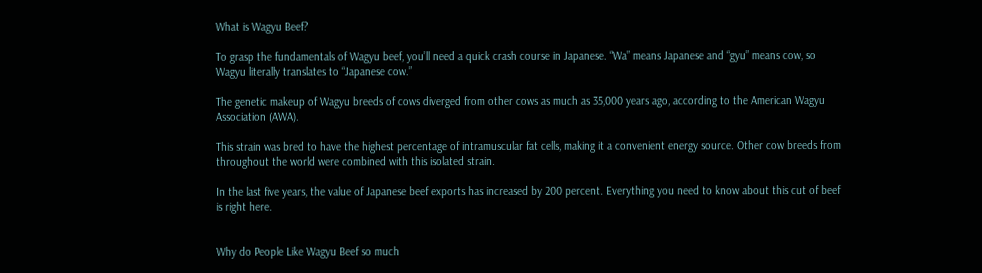What is Wagyu Beef?

To grasp the fundamentals of Wagyu beef, you’ll need a quick crash course in Japanese. “Wa” means Japanese and “gyu” means cow, so Wagyu literally translates to “Japanese cow.”

The genetic makeup of Wagyu breeds of cows diverged from other cows as much as 35,000 years ago, according to the American Wagyu Association (AWA).

This strain was bred to have the highest percentage of intramuscular fat cells, making it a convenient energy source. Other cow breeds from throughout the world were combined with this isolated strain.

In the last five years, the value of Japanese beef exports has increased by 200 percent. Everything you need to know about this cut of beef is right here.


Why do People Like Wagyu Beef so much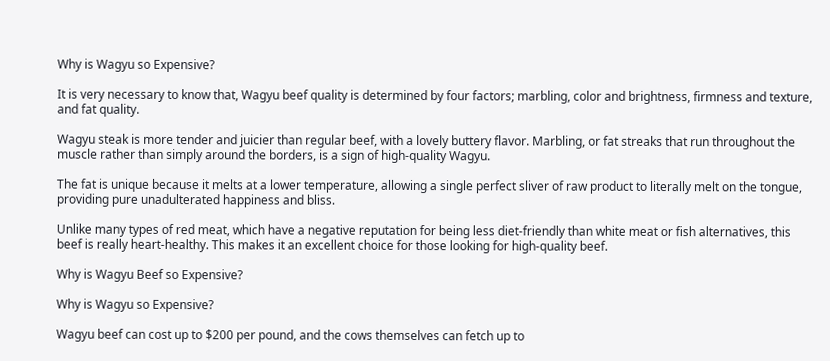Why is Wagyu so Expensive?

It is very necessary to know that, Wagyu beef quality is determined by four factors; marbling, color and brightness, firmness and texture, and fat quality.

Wagyu steak is more tender and juicier than regular beef, with a lovely buttery flavor. Marbling, or fat streaks that run throughout the muscle rather than simply around the borders, is a sign of high-quality Wagyu.

The fat is unique because it melts at a lower temperature, allowing a single perfect sliver of raw product to literally melt on the tongue, providing pure unadulterated happiness and bliss.

Unlike many types of red meat, which have a negative reputation for being less diet-friendly than white meat or fish alternatives, this beef is really heart-healthy. This makes it an excellent choice for those looking for high-quality beef.

Why is Wagyu Beef so Expensive?

Why is Wagyu so Expensive?

Wagyu beef can cost up to $200 per pound, and the cows themselves can fetch up to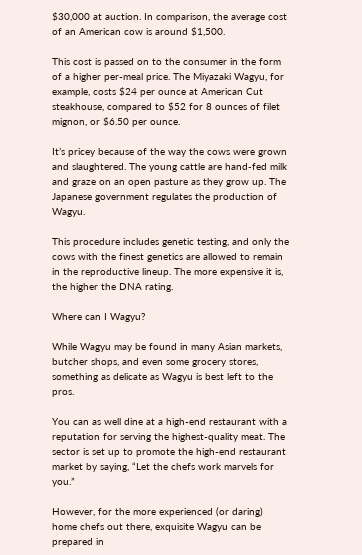$30,000 at auction. In comparison, the average cost of an American cow is around $1,500.

This cost is passed on to the consumer in the form of a higher per-meal price. The Miyazaki Wagyu, for example, costs $24 per ounce at American Cut steakhouse, compared to $52 for 8 ounces of filet mignon, or $6.50 per ounce.

It’s pricey because of the way the cows were grown and slaughtered. The young cattle are hand-fed milk and graze on an open pasture as they grow up. The Japanese government regulates the production of Wagyu.

This procedure includes genetic testing, and only the cows with the finest genetics are allowed to remain in the reproductive lineup. The more expensive it is, the higher the DNA rating.

Where can I Wagyu?

While Wagyu may be found in many Asian markets, butcher shops, and even some grocery stores, something as delicate as Wagyu is best left to the pros.

You can as well dine at a high-end restaurant with a reputation for serving the highest-quality meat. The sector is set up to promote the high-end restaurant market by saying, “Let the chefs work marvels for you.”

However, for the more experienced (or daring) home chefs out there, exquisite Wagyu can be prepared in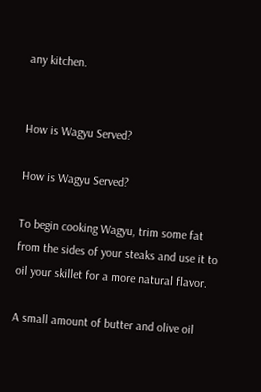any kitchen.


How is Wagyu Served?

How is Wagyu Served?

To begin cooking Wagyu, trim some fat from the sides of your steaks and use it to oil your skillet for a more natural flavor.

A small amount of butter and olive oil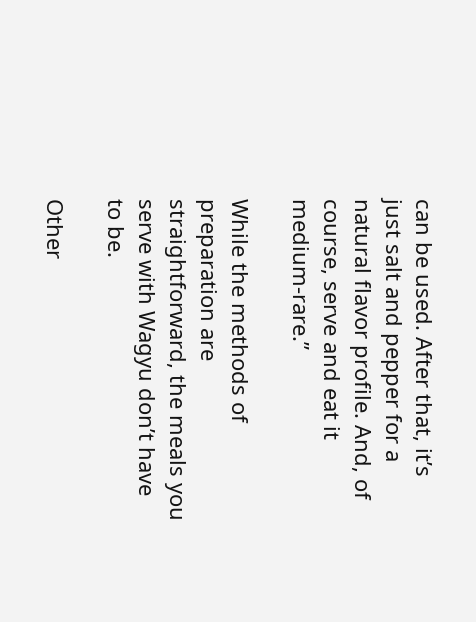can be used. After that, it’s just salt and pepper for a natural flavor profile. And, of course, serve and eat it medium-rare.”

While the methods of preparation are straightforward, the meals you serve with Wagyu don’t have to be.

Other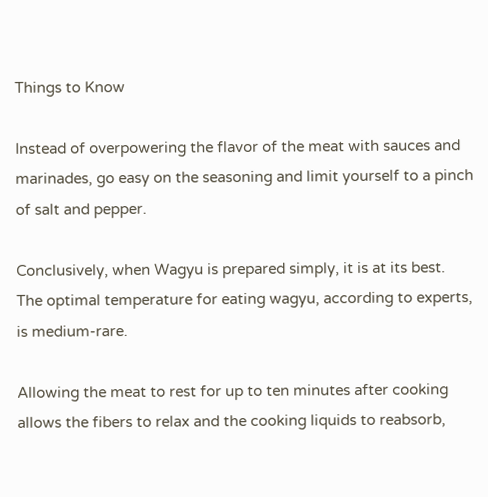Things to Know

Instead of overpowering the flavor of the meat with sauces and marinades, go easy on the seasoning and limit yourself to a pinch of salt and pepper.

Conclusively, when Wagyu is prepared simply, it is at its best.  The optimal temperature for eating wagyu, according to experts, is medium-rare.

Allowing the meat to rest for up to ten minutes after cooking allows the fibers to relax and the cooking liquids to reabsorb,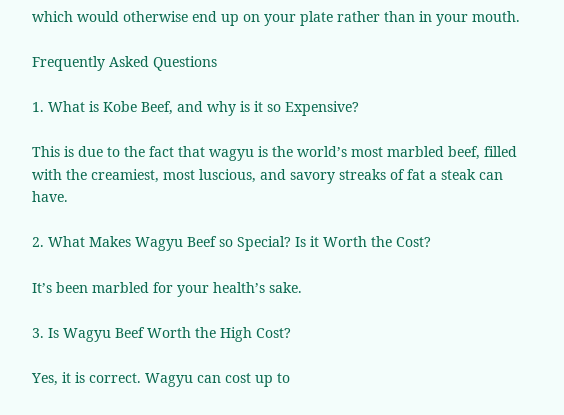which would otherwise end up on your plate rather than in your mouth.

Frequently Asked Questions

1. What is Kobe Beef, and why is it so Expensive?

This is due to the fact that wagyu is the world’s most marbled beef, filled with the creamiest, most luscious, and savory streaks of fat a steak can have.

2. What Makes Wagyu Beef so Special? Is it Worth the Cost?

It’s been marbled for your health’s sake.

3. Is Wagyu Beef Worth the High Cost?

Yes, it is correct. Wagyu can cost up to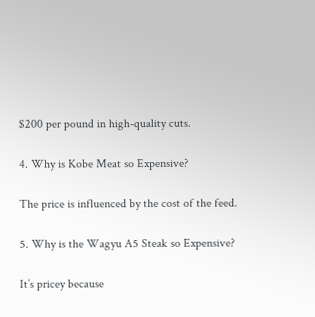$200 per pound in high-quality cuts.

4. Why is Kobe Meat so Expensive?

The price is influenced by the cost of the feed.

5. Why is the Wagyu A5 Steak so Expensive?

It’s pricey because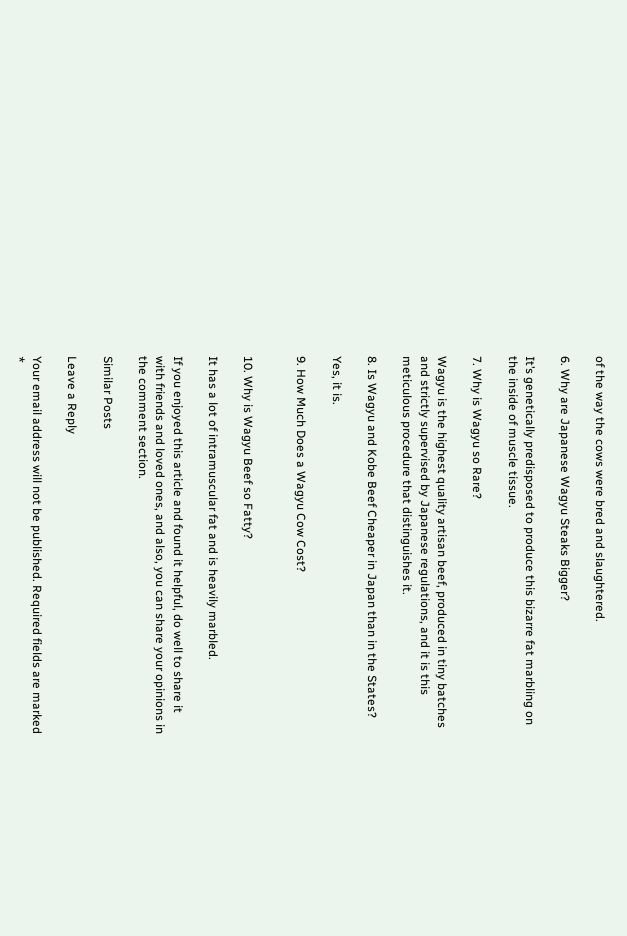of the way the cows were bred and slaughtered.

6. Why are Japanese Wagyu Steaks Bigger?

It’s genetically predisposed to produce this bizarre fat marbling on the inside of muscle tissue.

7. Why is Wagyu so Rare?

Wagyu is the highest quality artisan beef, produced in tiny batches and strictly supervised by Japanese regulations, and it is this meticulous procedure that distinguishes it.

8. Is Wagyu and Kobe Beef Cheaper in Japan than in the States?

Yes, it is.

9. How Much Does a Wagyu Cow Cost?


10. Why is Wagyu Beef so Fatty?

It has a lot of intramuscular fat and is heavily marbled.

If you enjoyed this article and found it helpful, do well to share it with friends and loved ones, and also, you can share your opinions in the comment section.

Similar Posts

Leave a Reply

Your email address will not be published. Required fields are marked *